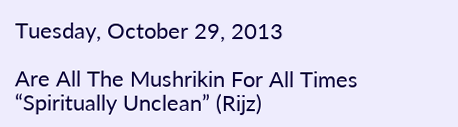Tuesday, October 29, 2013

Are All The Mushrikin For All Times “Spiritually Unclean” (Rijz)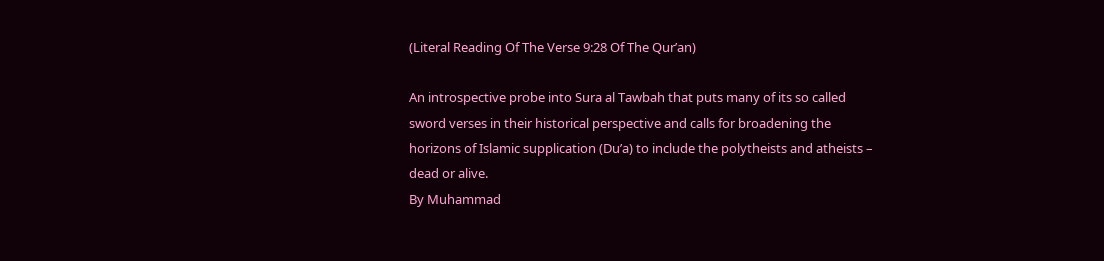(Literal Reading Of The Verse 9:28 Of The Qur’an)

An introspective probe into Sura al Tawbah that puts many of its so called sword verses in their historical perspective and calls for broadening the horizons of Islamic supplication (Du’a) to include the polytheists and atheists – dead or alive.
By Muhammad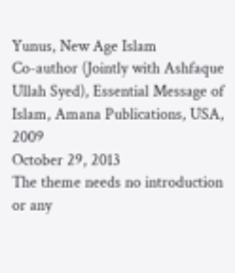Yunus, New Age Islam
Co-author (Jointly with Ashfaque Ullah Syed), Essential Message of Islam, Amana Publications, USA, 2009
October 29, 2013
The theme needs no introduction or any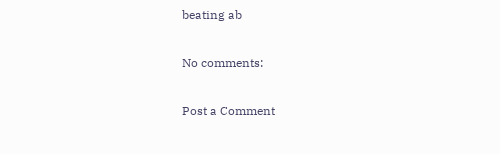beating ab

No comments:

Post a Comment